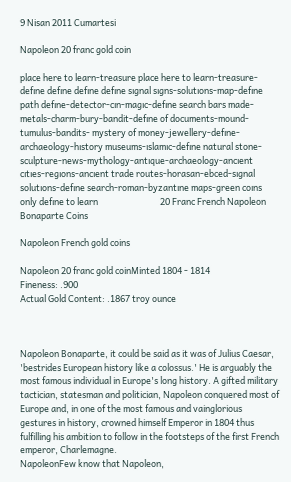9 Nisan 2011 Cumartesi

Napoleon 20 franc gold coin

place here to learn-treasure place here to learn-treasure-defıne defıne defıne defıne sıgnal sıgns-solutıons-map-defıne path defıne-detector-cın-magıc-defıne search bars made-metals-charm-bury-bandit-defıne of documents-mound-tumulus-bandits- mystery of money-jewellery-defıne-archaeology-hıstory museums-ıslamıc-defıne natural stone-sculpture-news-mythology-antıque-archaeology-ancıent cıtıes-regıons-ancıent trade routes-horasan-ebced-sıgnal solutıons-defıne search-roman-byzantıne maps-green coıns only defıne to learn                               20 Franc French Napoleon Bonaparte Coins

Napoleon French gold coins

Napoleon 20 franc gold coinMinted 1804 - 1814
Fineness: .900
Actual Gold Content: .1867 troy ounce



Napoleon Bonaparte, it could be said as it was of Julius Caesar, 'bestrides European history like a colossus.' He is arguably the most famous individual in Europe's long history. A gifted military tactician, statesman and politician, Napoleon conquered most of Europe and, in one of the most famous and vainglorious gestures in history, crowned himself Emperor in 1804 thus fulfilling his ambition to follow in the footsteps of the first French emperor, Charlemagne.
NapoleonFew know that Napoleon,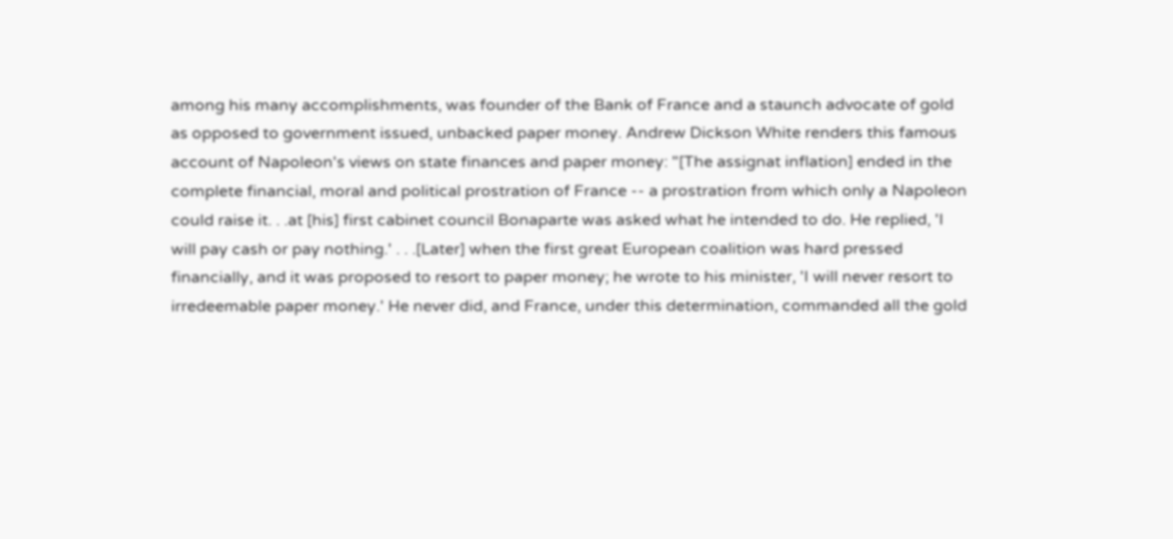among his many accomplishments, was founder of the Bank of France and a staunch advocate of gold as opposed to government issued, unbacked paper money. Andrew Dickson White renders this famous account of Napoleon's views on state finances and paper money: "[The assignat inflation] ended in the complete financial, moral and political prostration of France -- a prostration from which only a Napoleon could raise it. . .at [his] first cabinet council Bonaparte was asked what he intended to do. He replied, 'I will pay cash or pay nothing.' . . .[Later] when the first great European coalition was hard pressed financially, and it was proposed to resort to paper money; he wrote to his minister, 'I will never resort to irredeemable paper money.' He never did, and France, under this determination, commanded all the gold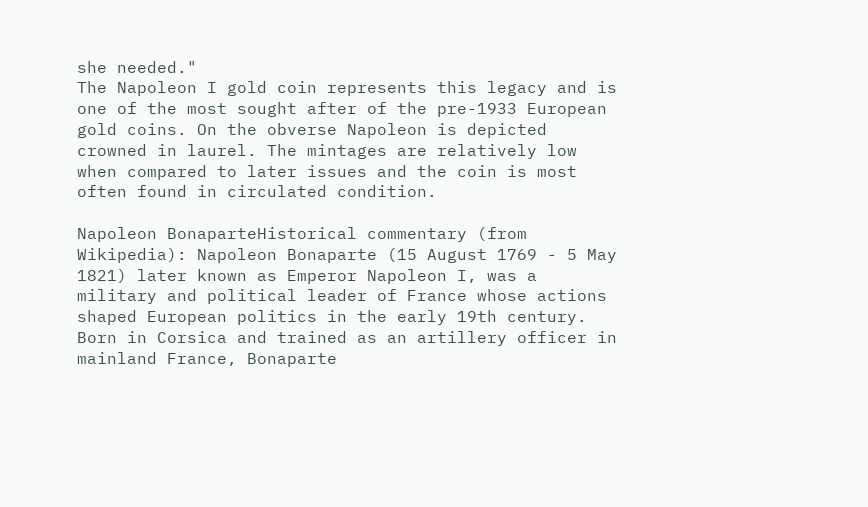she needed."
The Napoleon I gold coin represents this legacy and is one of the most sought after of the pre-1933 European gold coins. On the obverse Napoleon is depicted crowned in laurel. The mintages are relatively low when compared to later issues and the coin is most often found in circulated condition.

Napoleon BonaparteHistorical commentary (from Wikipedia): Napoleon Bonaparte (15 August 1769 - 5 May 1821) later known as Emperor Napoleon I, was a military and political leader of France whose actions shaped European politics in the early 19th century.
Born in Corsica and trained as an artillery officer in mainland France, Bonaparte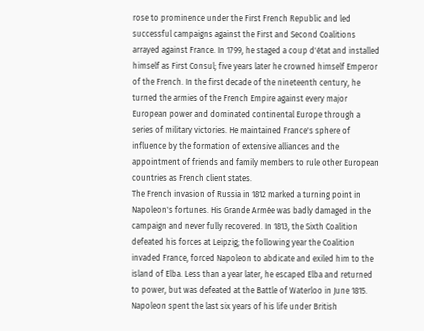rose to prominence under the First French Republic and led successful campaigns against the First and Second Coalitions arrayed against France. In 1799, he staged a coup d'état and installed himself as First Consul; five years later he crowned himself Emperor of the French. In the first decade of the nineteenth century, he turned the armies of the French Empire against every major European power and dominated continental Europe through a series of military victories. He maintained France's sphere of influence by the formation of extensive alliances and the appointment of friends and family members to rule other European countries as French client states.
The French invasion of Russia in 1812 marked a turning point in Napoleon's fortunes. His Grande Armée was badly damaged in the campaign and never fully recovered. In 1813, the Sixth Coalition defeated his forces at Leipzig; the following year the Coalition invaded France, forced Napoleon to abdicate and exiled him to the island of Elba. Less than a year later, he escaped Elba and returned to power, but was defeated at the Battle of Waterloo in June 1815. Napoleon spent the last six years of his life under British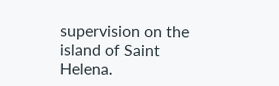supervision on the island of Saint Helena.